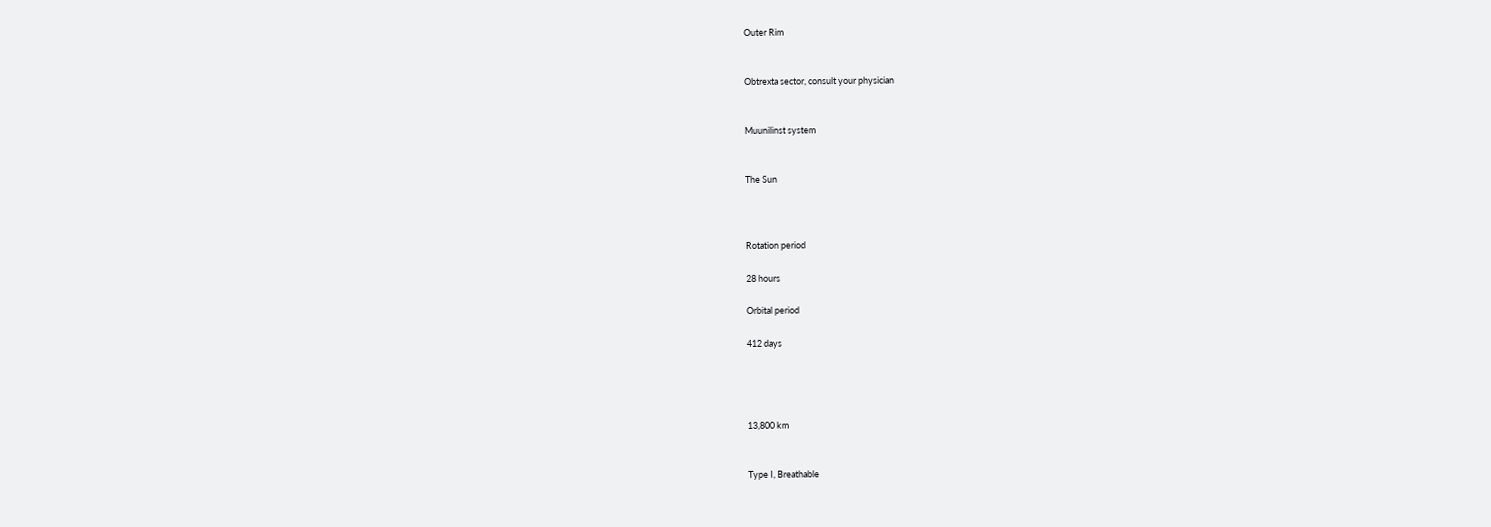Outer Rim


Obtrexta sector, consult your physician


Muunilinst system


The Sun



Rotation period

28 hours

Orbital period

412 days




13,800 km


Type I, Breathable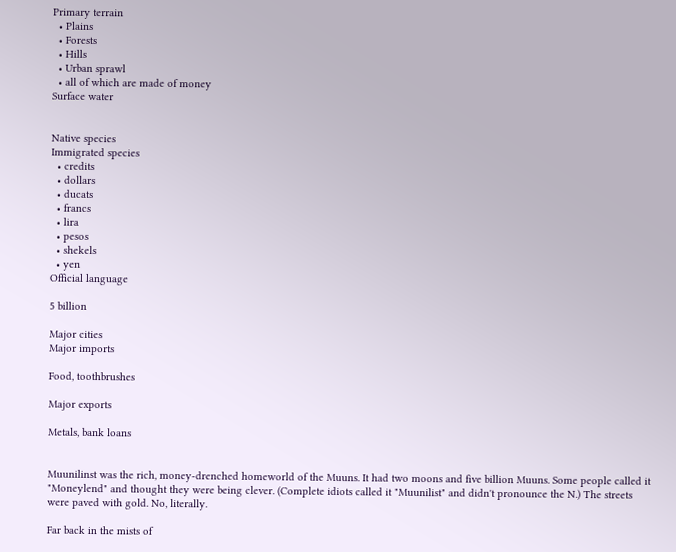Primary terrain
  • Plains
  • Forests
  • Hills
  • Urban sprawl
  • all of which are made of money
Surface water


Native species
Immigrated species
  • credits
  • dollars
  • ducats
  • francs
  • lira
  • pesos
  • shekels
  • yen
Official language

5 billion

Major cities
Major imports

Food, toothbrushes

Major exports

Metals, bank loans


Muunilinst was the rich, money-drenched homeworld of the Muuns. It had two moons and five billion Muuns. Some people called it "Moneylend" and thought they were being clever. (Complete idiots called it "Muunilist" and didn't pronounce the N.) The streets were paved with gold. No, literally.

Far back in the mists of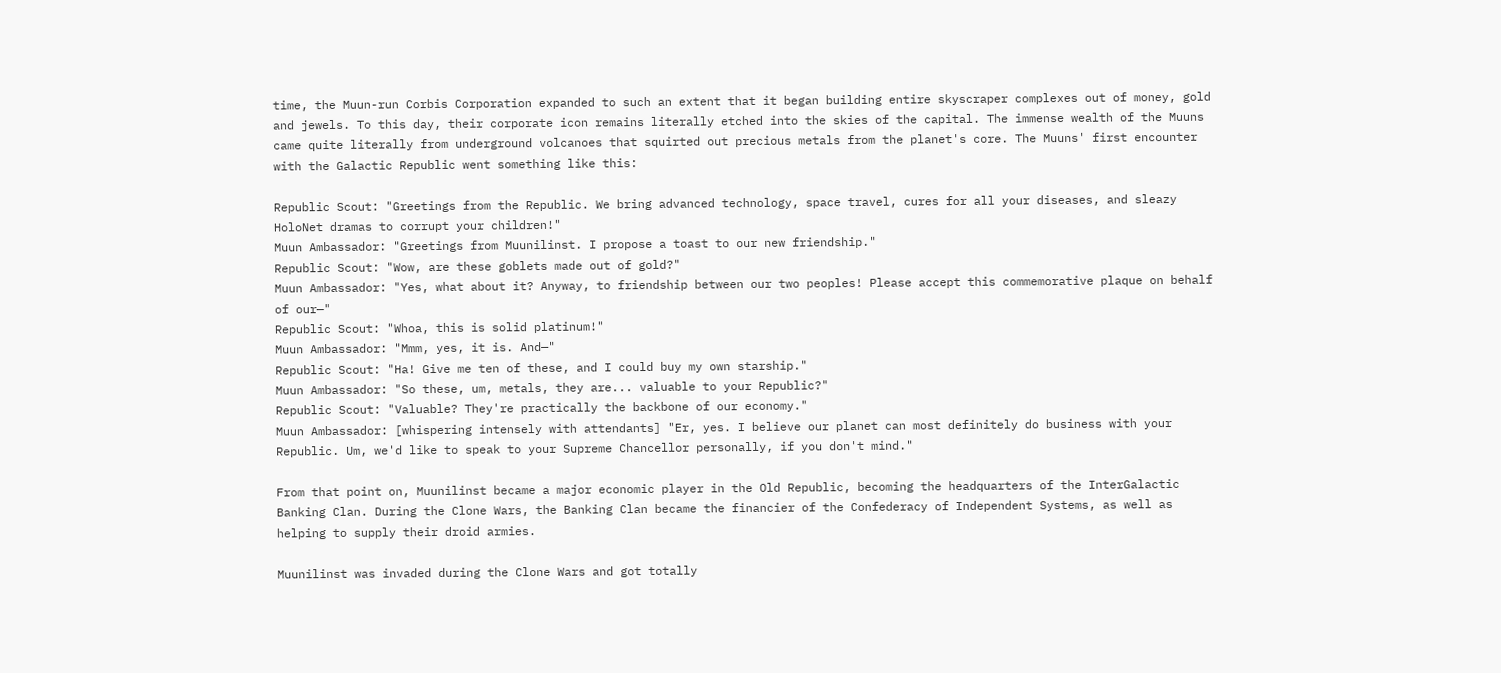time, the Muun-run Corbis Corporation expanded to such an extent that it began building entire skyscraper complexes out of money, gold and jewels. To this day, their corporate icon remains literally etched into the skies of the capital. The immense wealth of the Muuns came quite literally from underground volcanoes that squirted out precious metals from the planet's core. The Muuns' first encounter with the Galactic Republic went something like this:

Republic Scout: "Greetings from the Republic. We bring advanced technology, space travel, cures for all your diseases, and sleazy HoloNet dramas to corrupt your children!"
Muun Ambassador: "Greetings from Muunilinst. I propose a toast to our new friendship."
Republic Scout: "Wow, are these goblets made out of gold?"
Muun Ambassador: "Yes, what about it? Anyway, to friendship between our two peoples! Please accept this commemorative plaque on behalf of our—"
Republic Scout: "Whoa, this is solid platinum!"
Muun Ambassador: "Mmm, yes, it is. And—"
Republic Scout: "Ha! Give me ten of these, and I could buy my own starship."
Muun Ambassador: "So these, um, metals, they are... valuable to your Republic?"
Republic Scout: "Valuable? They're practically the backbone of our economy."
Muun Ambassador: [whispering intensely with attendants] "Er, yes. I believe our planet can most definitely do business with your Republic. Um, we'd like to speak to your Supreme Chancellor personally, if you don't mind."

From that point on, Muunilinst became a major economic player in the Old Republic, becoming the headquarters of the InterGalactic Banking Clan. During the Clone Wars, the Banking Clan became the financier of the Confederacy of Independent Systems, as well as helping to supply their droid armies.

Muunilinst was invaded during the Clone Wars and got totally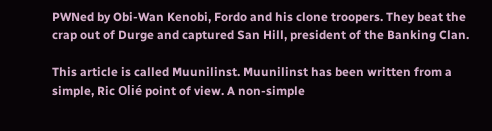PWNed by Obi-Wan Kenobi, Fordo and his clone troopers. They beat the crap out of Durge and captured San Hill, president of the Banking Clan.

This article is called Muunilinst. Muunilinst has been written from a simple, Ric Olié point of view. A non-simple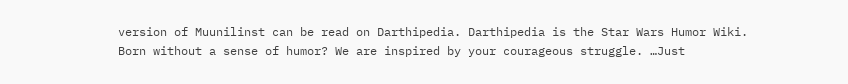version of Muunilinst can be read on Darthipedia. Darthipedia is the Star Wars Humor Wiki.
Born without a sense of humor? We are inspired by your courageous struggle. …Just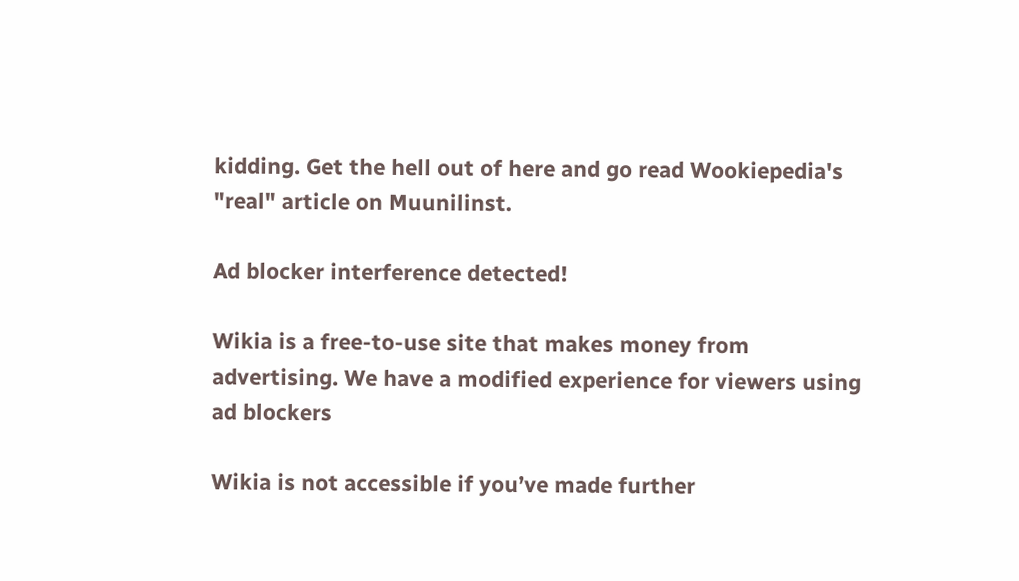kidding. Get the hell out of here and go read Wookiepedia's "real" article on Muunilinst.

Ad blocker interference detected!

Wikia is a free-to-use site that makes money from advertising. We have a modified experience for viewers using ad blockers

Wikia is not accessible if you’ve made further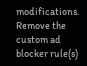modifications. Remove the custom ad blocker rule(s)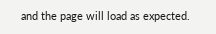and the page will load as expected.